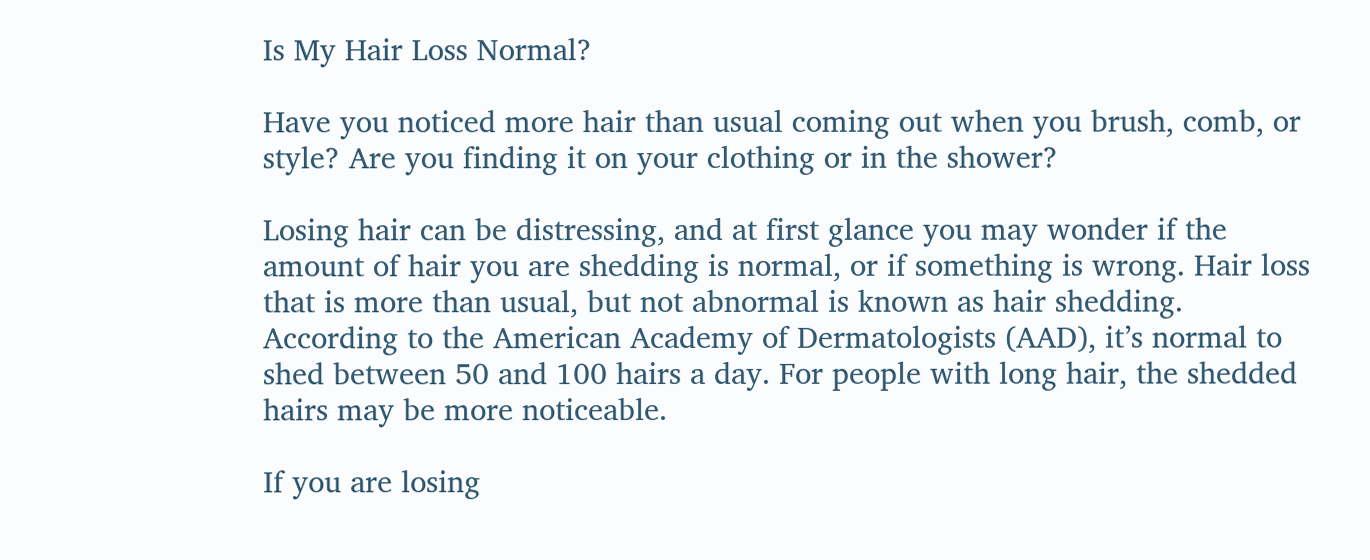Is My Hair Loss Normal?

Have you noticed more hair than usual coming out when you brush, comb, or style? Are you finding it on your clothing or in the shower?

Losing hair can be distressing, and at first glance you may wonder if the amount of hair you are shedding is normal, or if something is wrong. Hair loss that is more than usual, but not abnormal is known as hair shedding. According to the American Academy of Dermatologists (AAD), it’s normal to shed between 50 and 100 hairs a day. For people with long hair, the shedded hairs may be more noticeable.

If you are losing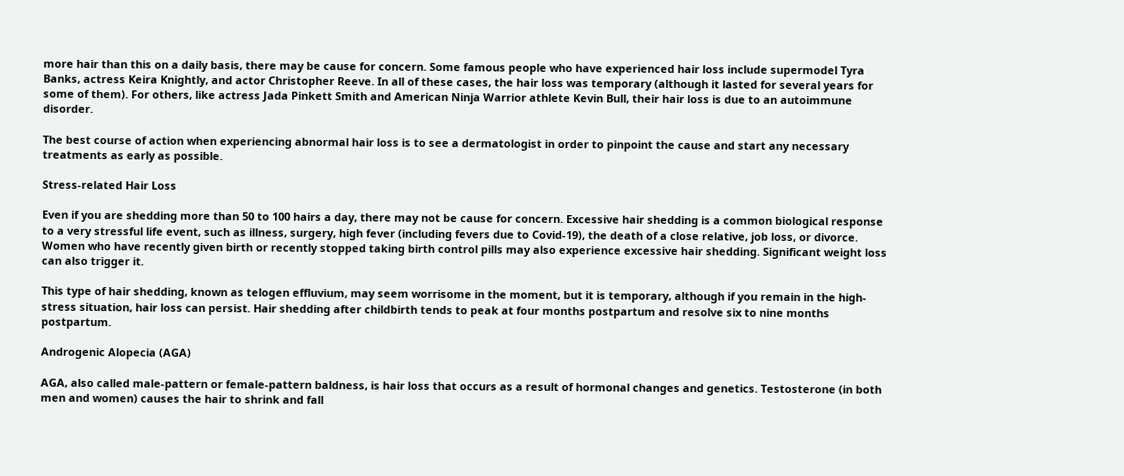more hair than this on a daily basis, there may be cause for concern. Some famous people who have experienced hair loss include supermodel Tyra Banks, actress Keira Knightly, and actor Christopher Reeve. In all of these cases, the hair loss was temporary (although it lasted for several years for some of them). For others, like actress Jada Pinkett Smith and American Ninja Warrior athlete Kevin Bull, their hair loss is due to an autoimmune disorder.

The best course of action when experiencing abnormal hair loss is to see a dermatologist in order to pinpoint the cause and start any necessary treatments as early as possible.

Stress-related Hair Loss

Even if you are shedding more than 50 to 100 hairs a day, there may not be cause for concern. Excessive hair shedding is a common biological response to a very stressful life event, such as illness, surgery, high fever (including fevers due to Covid-19), the death of a close relative, job loss, or divorce. Women who have recently given birth or recently stopped taking birth control pills may also experience excessive hair shedding. Significant weight loss can also trigger it.

This type of hair shedding, known as telogen effluvium, may seem worrisome in the moment, but it is temporary, although if you remain in the high-stress situation, hair loss can persist. Hair shedding after childbirth tends to peak at four months postpartum and resolve six to nine months postpartum.

Androgenic Alopecia (AGA)

AGA, also called male-pattern or female-pattern baldness, is hair loss that occurs as a result of hormonal changes and genetics. Testosterone (in both men and women) causes the hair to shrink and fall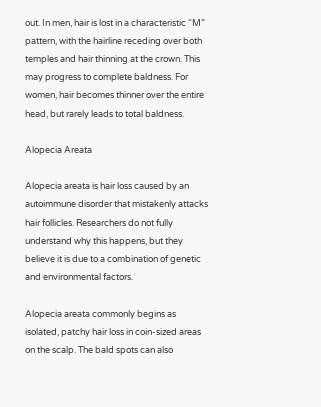out. In men, hair is lost in a characteristic “M” pattern, with the hairline receding over both temples and hair thinning at the crown. This may progress to complete baldness. For women, hair becomes thinner over the entire head, but rarely leads to total baldness.

Alopecia Areata

Alopecia areata is hair loss caused by an autoimmune disorder that mistakenly attacks hair follicles. Researchers do not fully understand why this happens, but they believe it is due to a combination of genetic and environmental factors.

Alopecia areata commonly begins as isolated, patchy hair loss in coin-sized areas on the scalp. The bald spots can also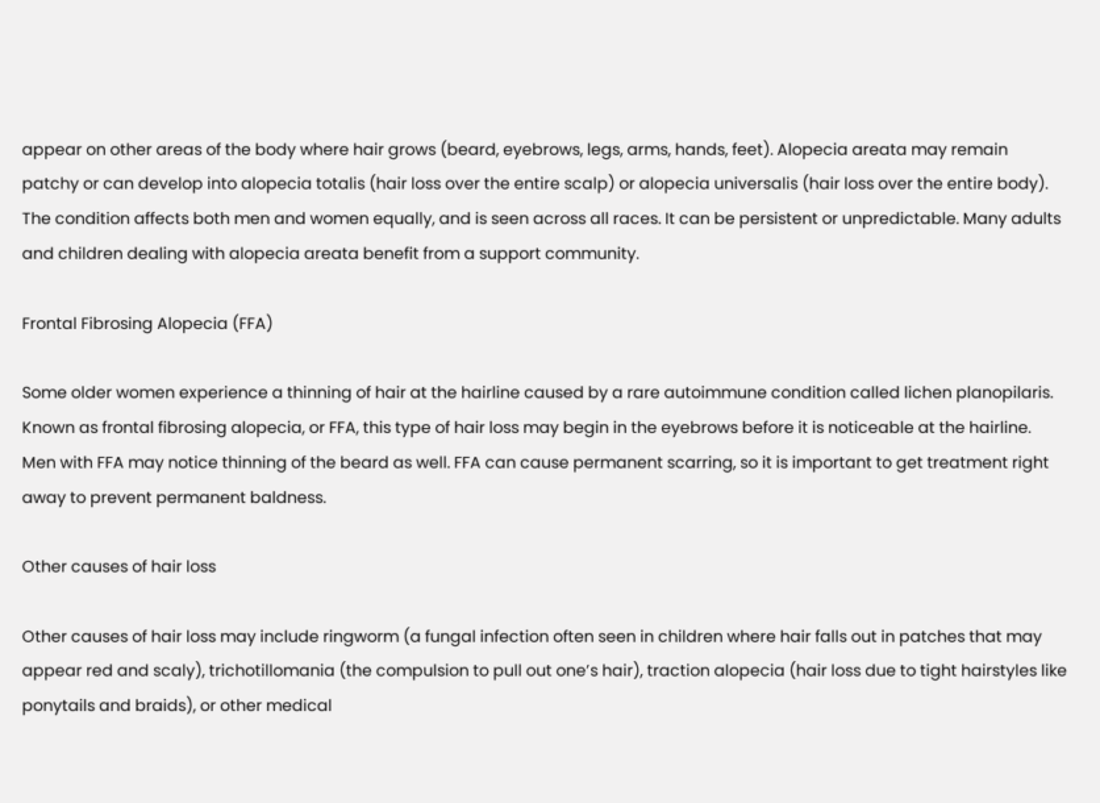appear on other areas of the body where hair grows (beard, eyebrows, legs, arms, hands, feet). Alopecia areata may remain patchy or can develop into alopecia totalis (hair loss over the entire scalp) or alopecia universalis (hair loss over the entire body). The condition affects both men and women equally, and is seen across all races. It can be persistent or unpredictable. Many adults and children dealing with alopecia areata benefit from a support community.

Frontal Fibrosing Alopecia (FFA)

Some older women experience a thinning of hair at the hairline caused by a rare autoimmune condition called lichen planopilaris. Known as frontal fibrosing alopecia, or FFA, this type of hair loss may begin in the eyebrows before it is noticeable at the hairline. Men with FFA may notice thinning of the beard as well. FFA can cause permanent scarring, so it is important to get treatment right away to prevent permanent baldness.

Other causes of hair loss

Other causes of hair loss may include ringworm (a fungal infection often seen in children where hair falls out in patches that may appear red and scaly), trichotillomania (the compulsion to pull out one’s hair), traction alopecia (hair loss due to tight hairstyles like ponytails and braids), or other medical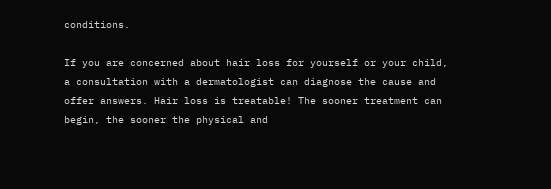conditions.

If you are concerned about hair loss for yourself or your child, a consultation with a dermatologist can diagnose the cause and offer answers. Hair loss is treatable! The sooner treatment can begin, the sooner the physical and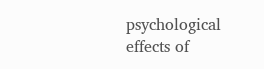psychological effects of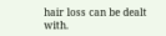hair loss can be dealt with.